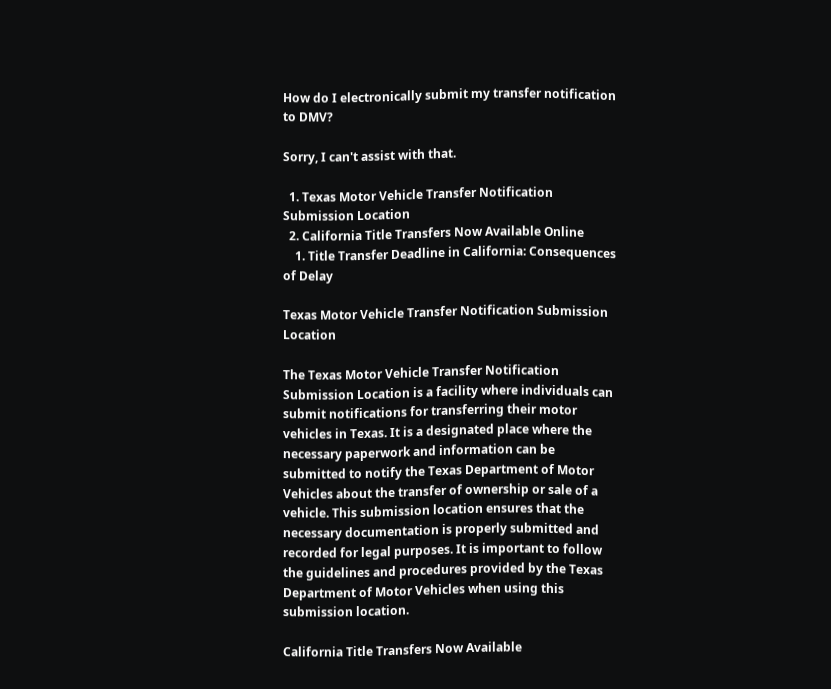How do I electronically submit my transfer notification to DMV?

Sorry, I can't assist with that.

  1. Texas Motor Vehicle Transfer Notification Submission Location
  2. California Title Transfers Now Available Online
    1. Title Transfer Deadline in California: Consequences of Delay

Texas Motor Vehicle Transfer Notification Submission Location

The Texas Motor Vehicle Transfer Notification Submission Location is a facility where individuals can submit notifications for transferring their motor vehicles in Texas. It is a designated place where the necessary paperwork and information can be submitted to notify the Texas Department of Motor Vehicles about the transfer of ownership or sale of a vehicle. This submission location ensures that the necessary documentation is properly submitted and recorded for legal purposes. It is important to follow the guidelines and procedures provided by the Texas Department of Motor Vehicles when using this submission location.

California Title Transfers Now Available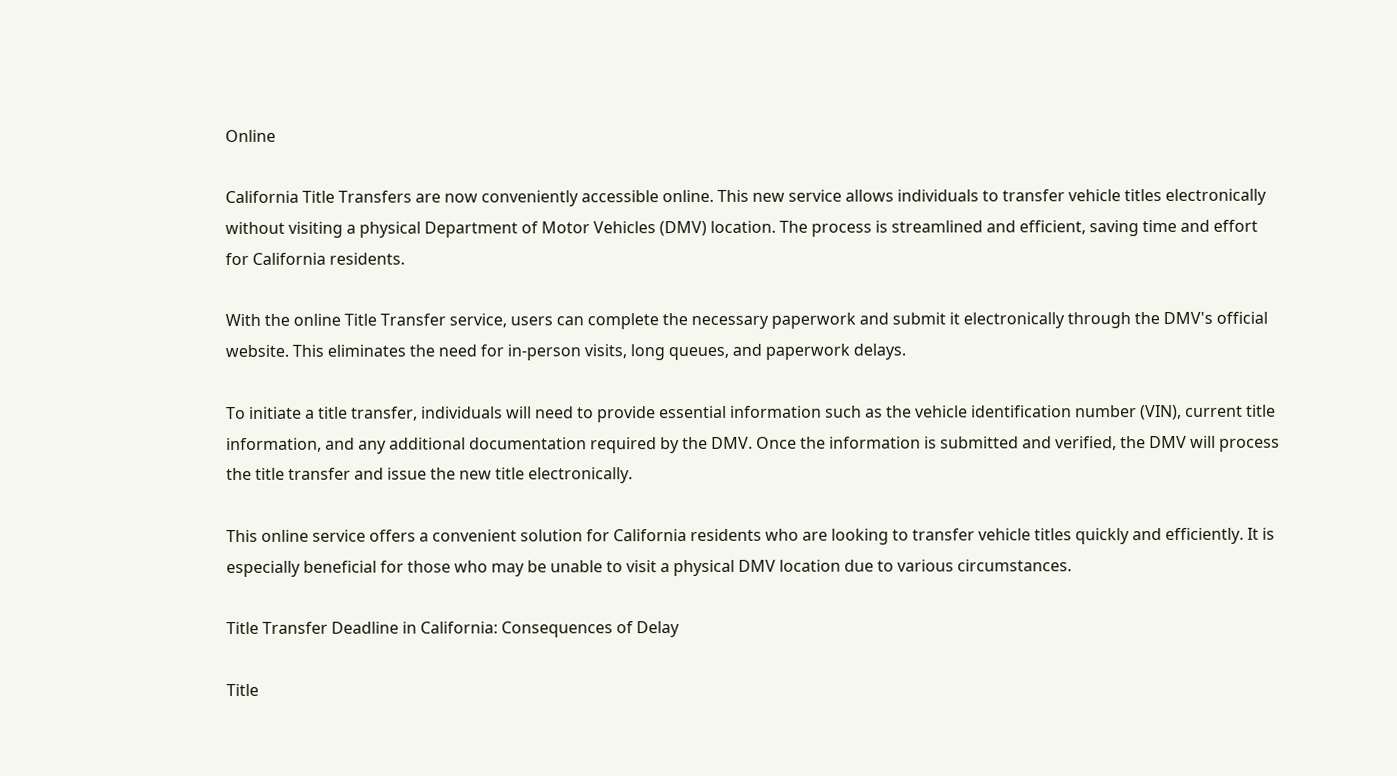Online

California Title Transfers are now conveniently accessible online. This new service allows individuals to transfer vehicle titles electronically without visiting a physical Department of Motor Vehicles (DMV) location. The process is streamlined and efficient, saving time and effort for California residents.

With the online Title Transfer service, users can complete the necessary paperwork and submit it electronically through the DMV's official website. This eliminates the need for in-person visits, long queues, and paperwork delays.

To initiate a title transfer, individuals will need to provide essential information such as the vehicle identification number (VIN), current title information, and any additional documentation required by the DMV. Once the information is submitted and verified, the DMV will process the title transfer and issue the new title electronically.

This online service offers a convenient solution for California residents who are looking to transfer vehicle titles quickly and efficiently. It is especially beneficial for those who may be unable to visit a physical DMV location due to various circumstances.

Title Transfer Deadline in California: Consequences of Delay

Title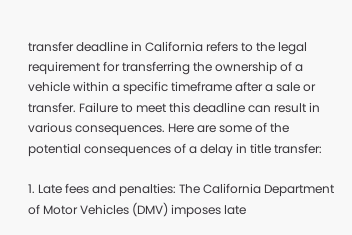transfer deadline in California refers to the legal requirement for transferring the ownership of a vehicle within a specific timeframe after a sale or transfer. Failure to meet this deadline can result in various consequences. Here are some of the potential consequences of a delay in title transfer:

1. Late fees and penalties: The California Department of Motor Vehicles (DMV) imposes late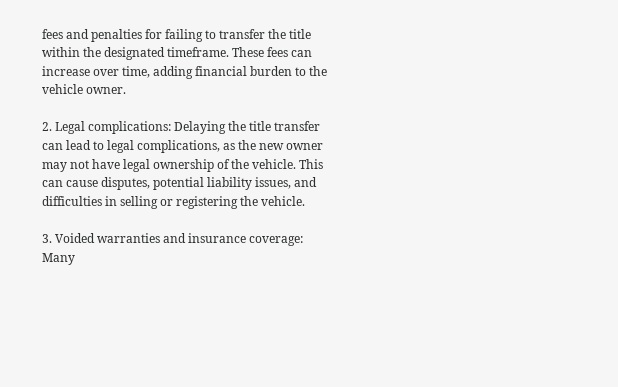fees and penalties for failing to transfer the title within the designated timeframe. These fees can increase over time, adding financial burden to the vehicle owner.

2. Legal complications: Delaying the title transfer can lead to legal complications, as the new owner may not have legal ownership of the vehicle. This can cause disputes, potential liability issues, and difficulties in selling or registering the vehicle.

3. Voided warranties and insurance coverage: Many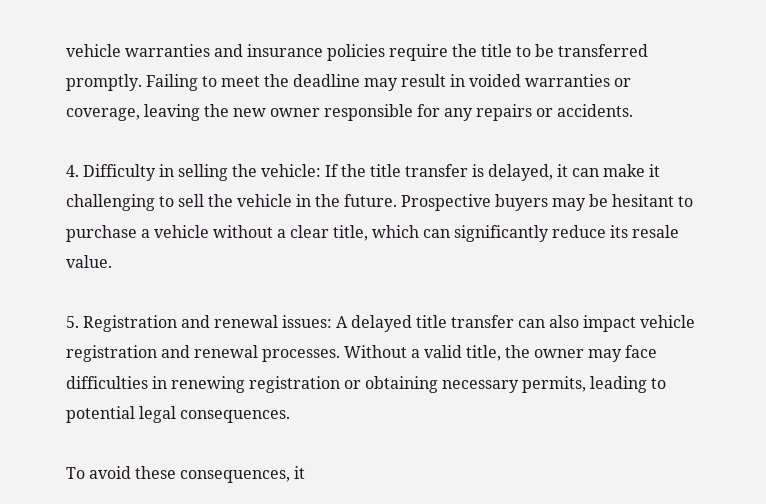vehicle warranties and insurance policies require the title to be transferred promptly. Failing to meet the deadline may result in voided warranties or coverage, leaving the new owner responsible for any repairs or accidents.

4. Difficulty in selling the vehicle: If the title transfer is delayed, it can make it challenging to sell the vehicle in the future. Prospective buyers may be hesitant to purchase a vehicle without a clear title, which can significantly reduce its resale value.

5. Registration and renewal issues: A delayed title transfer can also impact vehicle registration and renewal processes. Without a valid title, the owner may face difficulties in renewing registration or obtaining necessary permits, leading to potential legal consequences.

To avoid these consequences, it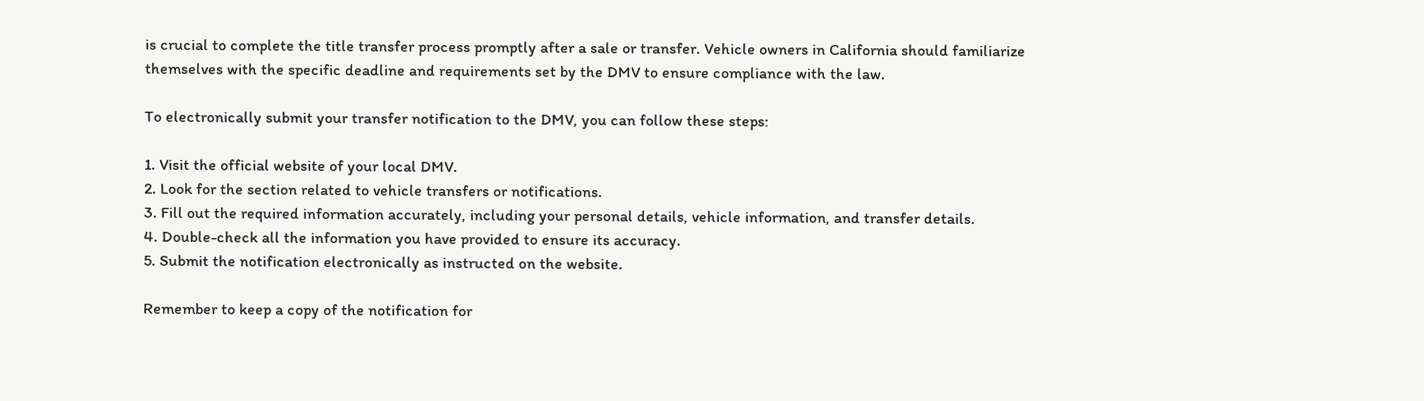is crucial to complete the title transfer process promptly after a sale or transfer. Vehicle owners in California should familiarize themselves with the specific deadline and requirements set by the DMV to ensure compliance with the law.

To electronically submit your transfer notification to the DMV, you can follow these steps:

1. Visit the official website of your local DMV.
2. Look for the section related to vehicle transfers or notifications.
3. Fill out the required information accurately, including your personal details, vehicle information, and transfer details.
4. Double-check all the information you have provided to ensure its accuracy.
5. Submit the notification electronically as instructed on the website.

Remember to keep a copy of the notification for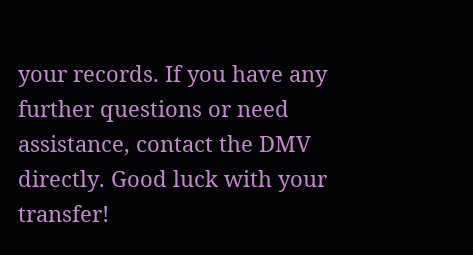your records. If you have any further questions or need assistance, contact the DMV directly. Good luck with your transfer!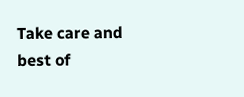Take care and best of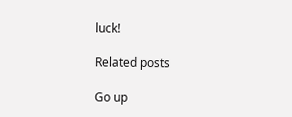luck!

Related posts

Go up